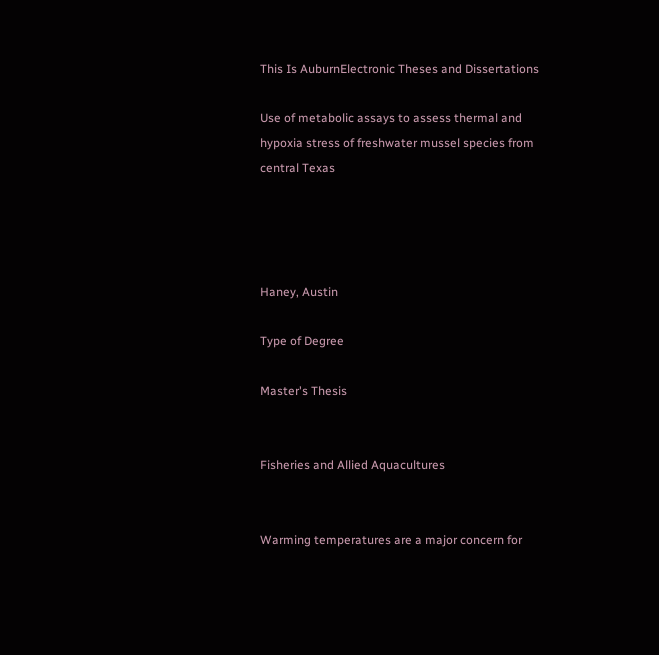This Is AuburnElectronic Theses and Dissertations

Use of metabolic assays to assess thermal and hypoxia stress of freshwater mussel species from central Texas




Haney, Austin

Type of Degree

Master's Thesis


Fisheries and Allied Aquacultures


Warming temperatures are a major concern for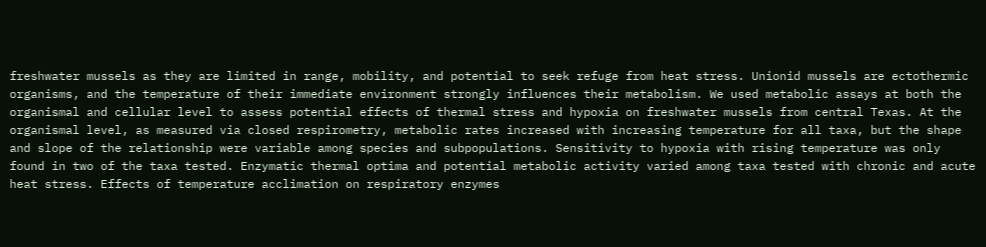freshwater mussels as they are limited in range, mobility, and potential to seek refuge from heat stress. Unionid mussels are ectothermic organisms, and the temperature of their immediate environment strongly influences their metabolism. We used metabolic assays at both the organismal and cellular level to assess potential effects of thermal stress and hypoxia on freshwater mussels from central Texas. At the organismal level, as measured via closed respirometry, metabolic rates increased with increasing temperature for all taxa, but the shape and slope of the relationship were variable among species and subpopulations. Sensitivity to hypoxia with rising temperature was only found in two of the taxa tested. Enzymatic thermal optima and potential metabolic activity varied among taxa tested with chronic and acute heat stress. Effects of temperature acclimation on respiratory enzymes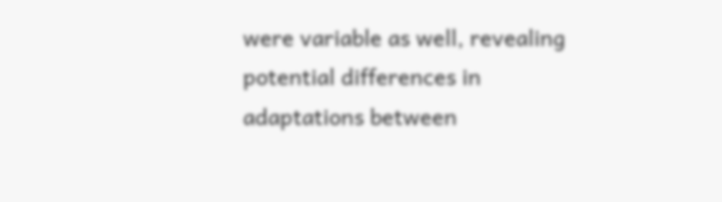were variable as well, revealing potential differences in adaptations between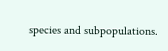species and subpopulations.